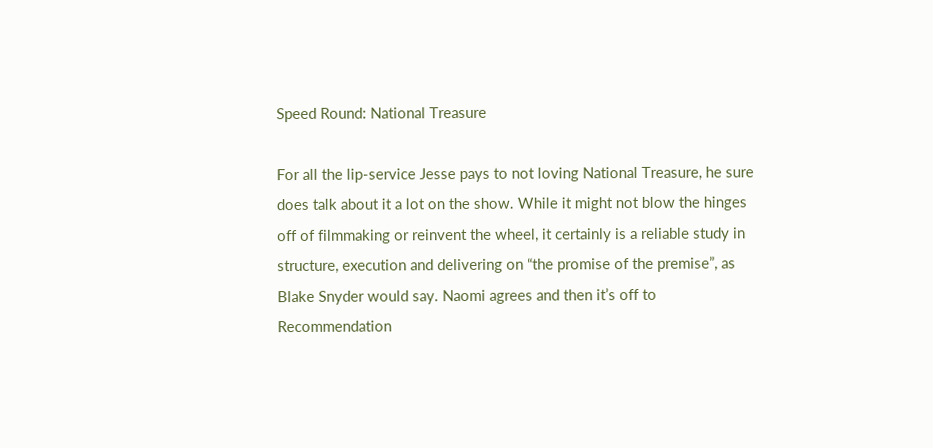Speed Round: National Treasure

For all the lip-service Jesse pays to not loving National Treasure, he sure does talk about it a lot on the show. While it might not blow the hinges off of filmmaking or reinvent the wheel, it certainly is a reliable study in structure, execution and delivering on “the promise of the premise”, as Blake Snyder would say. Naomi agrees and then it’s off to Recommendation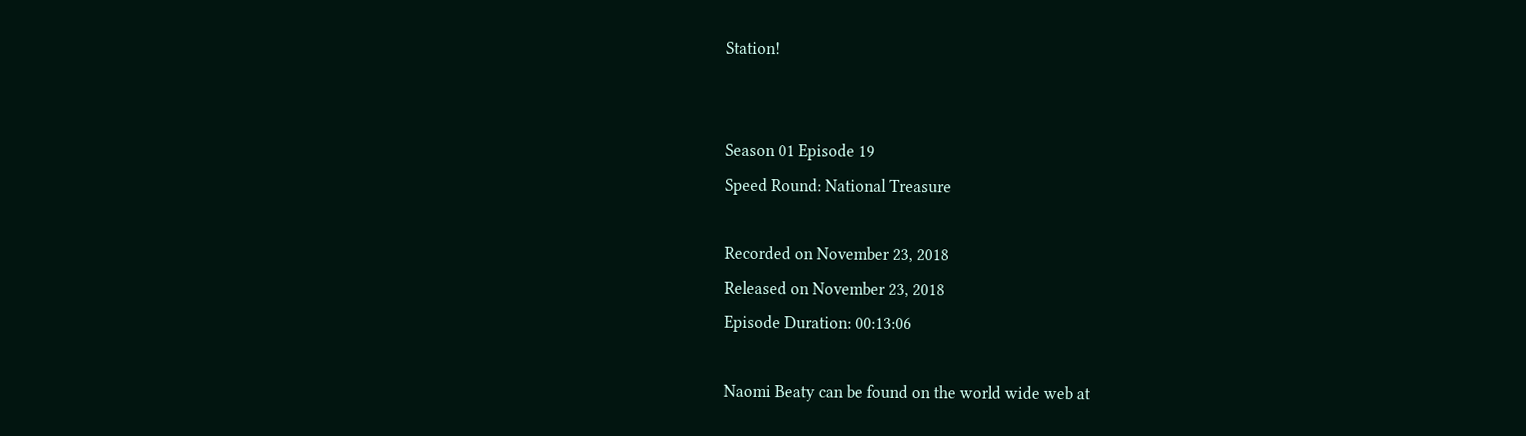Station!


Season 01 Episode 19
Speed Round: National Treasure

Recorded on November 23, 2018
Released on November 23, 2018
Episode Duration: 00:13:06

Naomi Beaty can be found on the world wide web at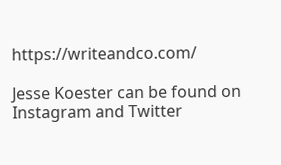https://writeandco.com/

Jesse Koester can be found on Instagram and Twitter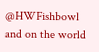@HWFishbowl and on the world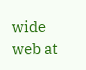wide web at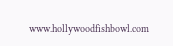www.hollywoodfishbowl.com